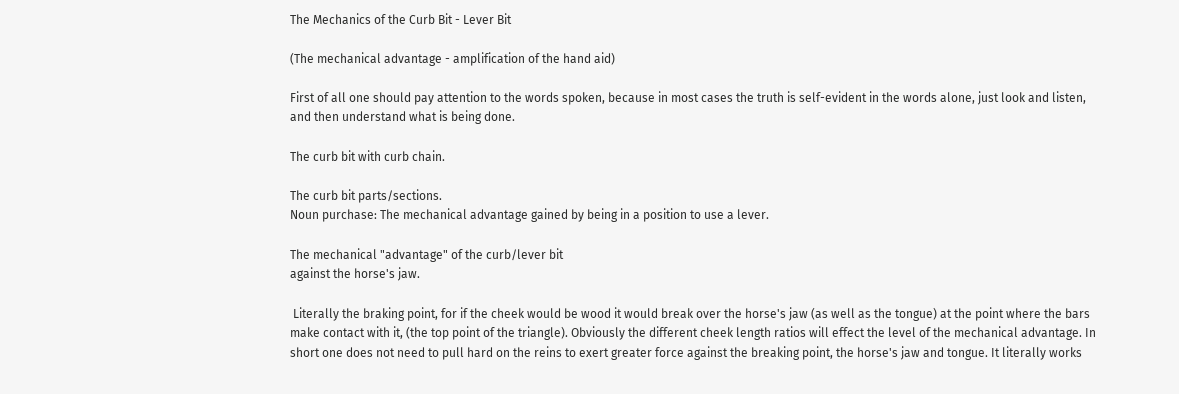The Mechanics of the Curb Bit - Lever Bit

(The mechanical advantage - amplification of the hand aid)

First of all one should pay attention to the words spoken, because in most cases the truth is self-evident in the words alone, just look and listen, and then understand what is being done.

The curb bit with curb chain.

The curb bit parts/sections.
Noun purchase: The mechanical advantage gained by being in a position to use a lever.

The mechanical "advantage" of the curb/lever bit
against the horse's jaw.

 Literally the braking point, for if the cheek would be wood it would break over the horse's jaw (as well as the tongue) at the point where the bars make contact with it, (the top point of the triangle). Obviously the different cheek length ratios will effect the level of the mechanical advantage. In short one does not need to pull hard on the reins to exert greater force against the breaking point, the horse's jaw and tongue. It literally works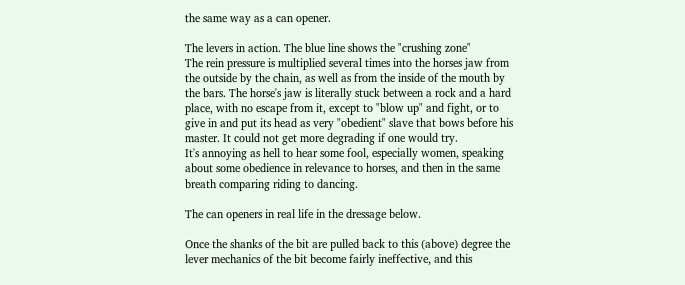the same way as a can opener.

The levers in action. The blue line shows the "crushing zone"
The rein pressure is multiplied several times into the horses jaw from the outside by the chain, as well as from the inside of the mouth by the bars. The horse's jaw is literally stuck between a rock and a hard place, with no escape from it, except to "blow up" and fight, or to give in and put its head as very "obedient" slave that bows before his master. It could not get more degrading if one would try.
It's annoying as hell to hear some fool, especially women, speaking about some obedience in relevance to horses, and then in the same breath comparing riding to dancing.

The can openers in real life in the dressage below.

Once the shanks of the bit are pulled back to this (above) degree the lever mechanics of the bit become fairly ineffective, and this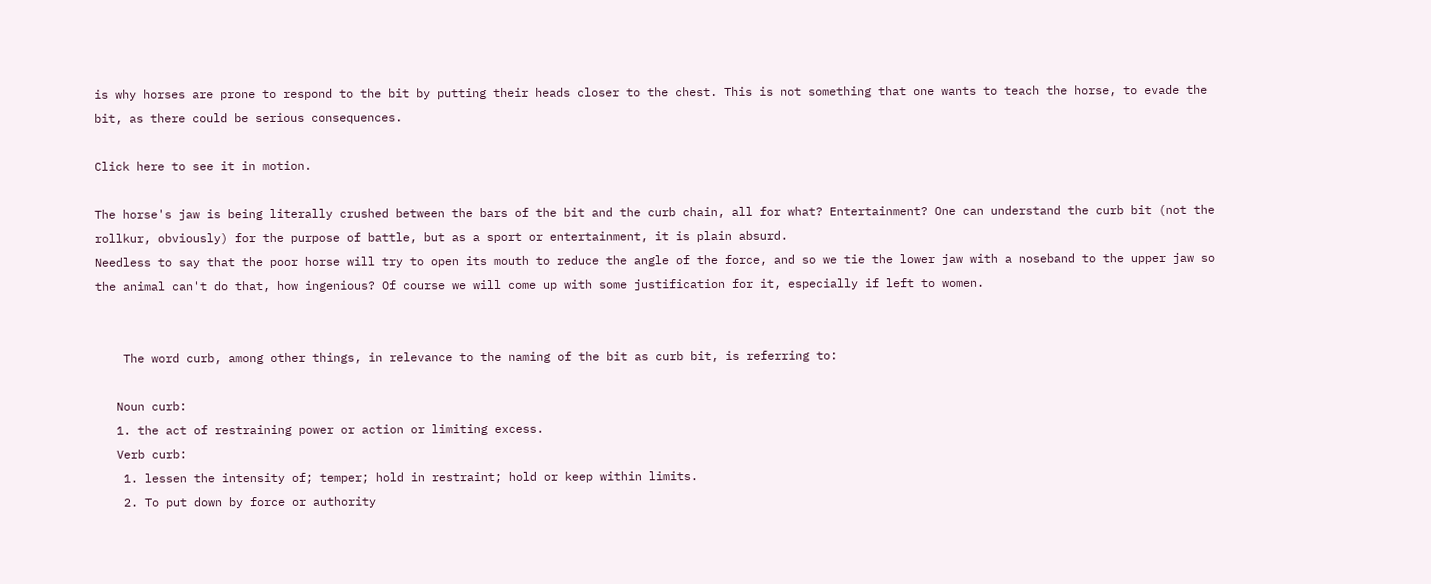is why horses are prone to respond to the bit by putting their heads closer to the chest. This is not something that one wants to teach the horse, to evade the bit, as there could be serious consequences.

Click here to see it in motion.

The horse's jaw is being literally crushed between the bars of the bit and the curb chain, all for what? Entertainment? One can understand the curb bit (not the rollkur, obviously) for the purpose of battle, but as a sport or entertainment, it is plain absurd.
Needless to say that the poor horse will try to open its mouth to reduce the angle of the force, and so we tie the lower jaw with a noseband to the upper jaw so the animal can't do that, how ingenious? Of course we will come up with some justification for it, especially if left to women.


    The word curb, among other things, in relevance to the naming of the bit as curb bit, is referring to:

   Noun curb:
   1. the act of restraining power or action or limiting excess.
   Verb curb:
    1. lessen the intensity of; temper; hold in restraint; hold or keep within limits.
    2. To put down by force or authority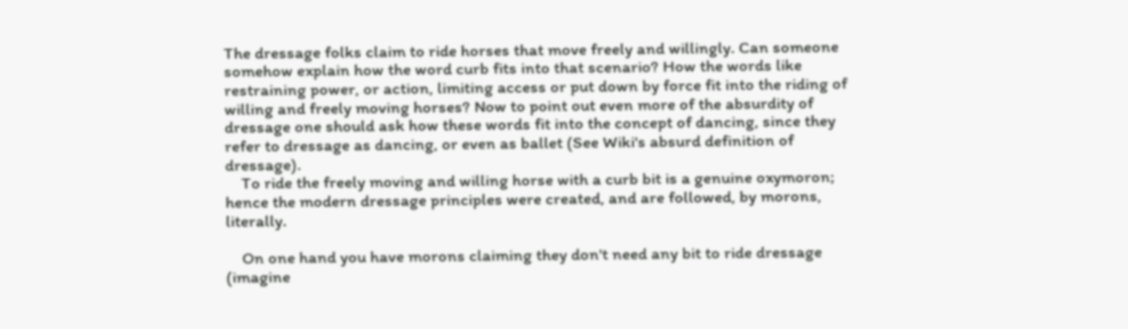The dressage folks claim to ride horses that move freely and willingly. Can someone somehow explain how the word curb fits into that scenario? How the words like restraining power, or action, limiting access or put down by force fit into the riding of willing and freely moving horses? Now to point out even more of the absurdity of dressage one should ask how these words fit into the concept of dancing, since they refer to dressage as dancing, or even as ballet (See Wiki's absurd definition of dressage).
    To ride the freely moving and willing horse with a curb bit is a genuine oxymoron; hence the modern dressage principles were created, and are followed, by morons, literally.

    On one hand you have morons claiming they don't need any bit to ride dressage (imagine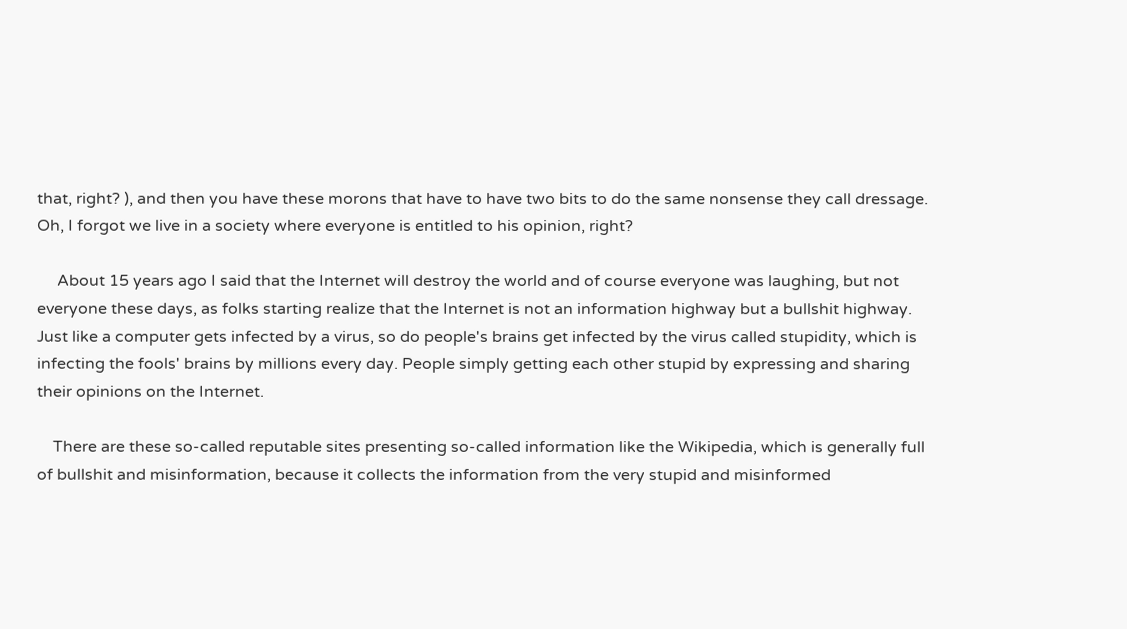that, right? ), and then you have these morons that have to have two bits to do the same nonsense they call dressage. Oh, I forgot we live in a society where everyone is entitled to his opinion, right?

     About 15 years ago I said that the Internet will destroy the world and of course everyone was laughing, but not everyone these days, as folks starting realize that the Internet is not an information highway but a bullshit highway. Just like a computer gets infected by a virus, so do people's brains get infected by the virus called stupidity, which is infecting the fools' brains by millions every day. People simply getting each other stupid by expressing and sharing their opinions on the Internet.

    There are these so-called reputable sites presenting so-called information like the Wikipedia, which is generally full of bullshit and misinformation, because it collects the information from the very stupid and misinformed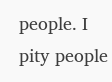people. I pity people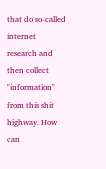that do so-called internet research and then collect "information" from this shit highway. How can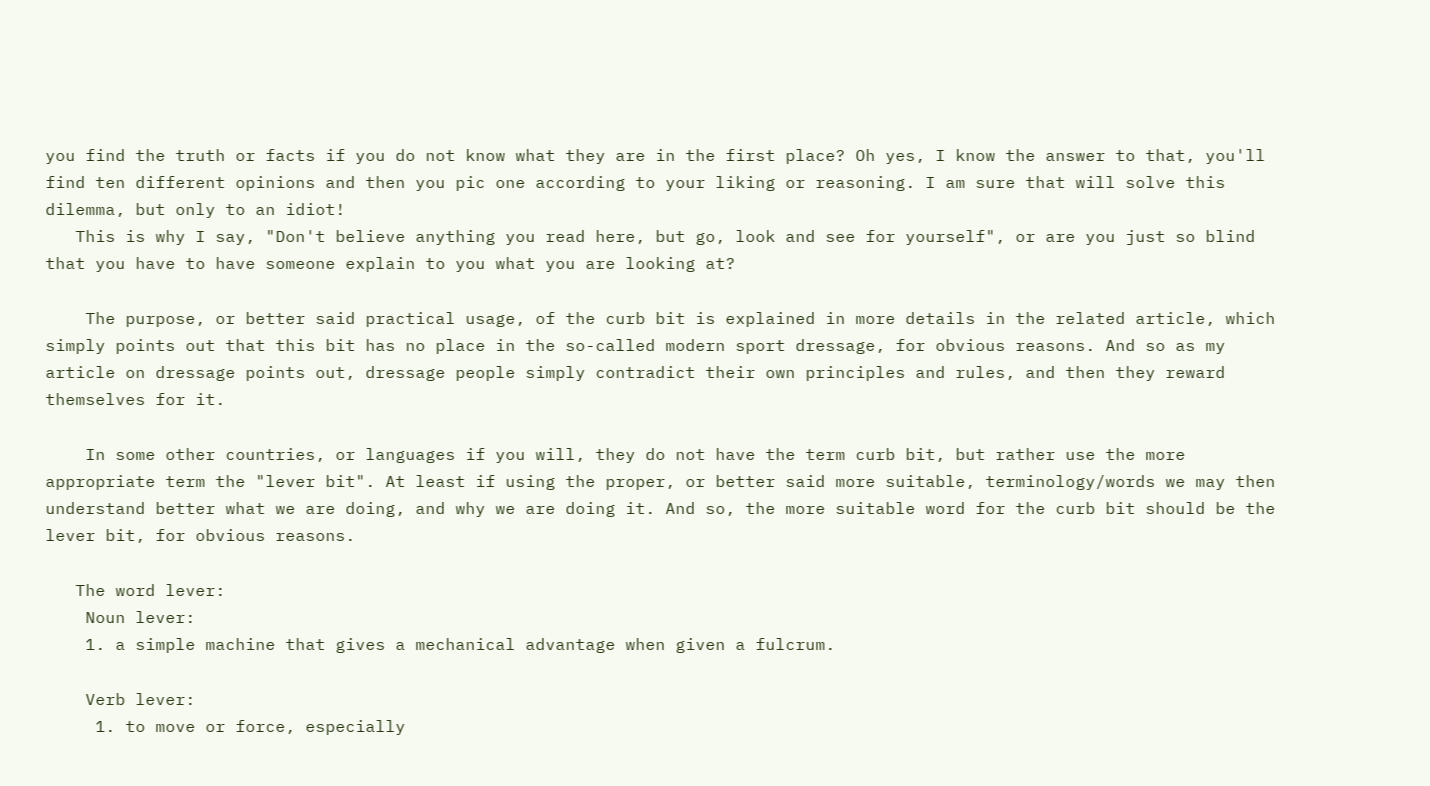you find the truth or facts if you do not know what they are in the first place? Oh yes, I know the answer to that, you'll find ten different opinions and then you pic one according to your liking or reasoning. I am sure that will solve this dilemma, but only to an idiot!
   This is why I say, "Don't believe anything you read here, but go, look and see for yourself", or are you just so blind that you have to have someone explain to you what you are looking at?

    The purpose, or better said practical usage, of the curb bit is explained in more details in the related article, which simply points out that this bit has no place in the so-called modern sport dressage, for obvious reasons. And so as my article on dressage points out, dressage people simply contradict their own principles and rules, and then they reward themselves for it.

    In some other countries, or languages if you will, they do not have the term curb bit, but rather use the more appropriate term the "lever bit". At least if using the proper, or better said more suitable, terminology/words we may then understand better what we are doing, and why we are doing it. And so, the more suitable word for the curb bit should be the lever bit, for obvious reasons.

   The word lever:
    Noun lever:
    1. a simple machine that gives a mechanical advantage when given a fulcrum.

    Verb lever:
     1. to move or force, especially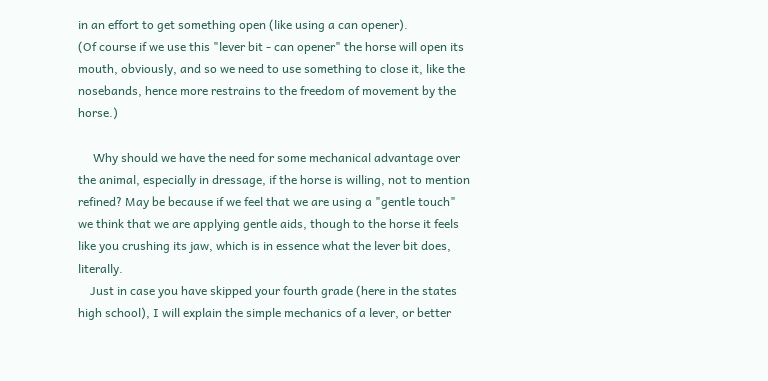in an effort to get something open (like using a can opener).
(Of course if we use this "lever bit - can opener" the horse will open its mouth, obviously, and so we need to use something to close it, like the nosebands, hence more restrains to the freedom of movement by the horse.)

     Why should we have the need for some mechanical advantage over the animal, especially in dressage, if the horse is willing, not to mention refined? May be because if we feel that we are using a "gentle touch" we think that we are applying gentle aids, though to the horse it feels like you crushing its jaw, which is in essence what the lever bit does, literally.
    Just in case you have skipped your fourth grade (here in the states high school), I will explain the simple mechanics of a lever, or better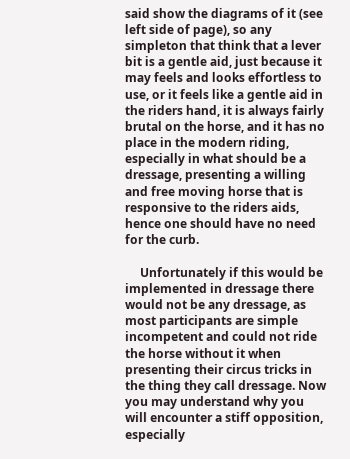said show the diagrams of it (see left side of page), so any simpleton that think that a lever bit is a gentle aid, just because it may feels and looks effortless to use, or it feels like a gentle aid in the riders hand, it is always fairly brutal on the horse, and it has no place in the modern riding, especially in what should be a dressage, presenting a willing and free moving horse that is responsive to the riders aids, hence one should have no need for the curb.

     Unfortunately if this would be implemented in dressage there would not be any dressage, as most participants are simple incompetent and could not ride the horse without it when presenting their circus tricks in the thing they call dressage. Now you may understand why you will encounter a stiff opposition, especially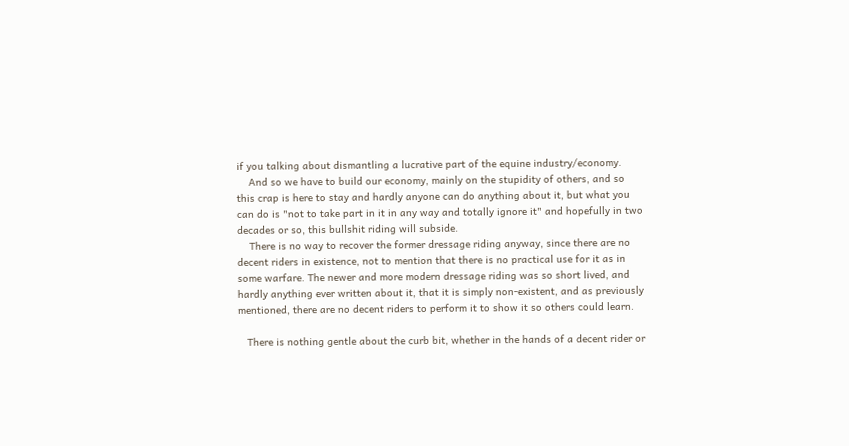if you talking about dismantling a lucrative part of the equine industry/economy.
    And so we have to build our economy, mainly on the stupidity of others, and so this crap is here to stay and hardly anyone can do anything about it, but what you can do is "not to take part in it in any way and totally ignore it" and hopefully in two decades or so, this bullshit riding will subside.
    There is no way to recover the former dressage riding anyway, since there are no decent riders in existence, not to mention that there is no practical use for it as in some warfare. The newer and more modern dressage riding was so short lived, and hardly anything ever written about it, that it is simply non-existent, and as previously mentioned, there are no decent riders to perform it to show it so others could learn.

   There is nothing gentle about the curb bit, whether in the hands of a decent rider or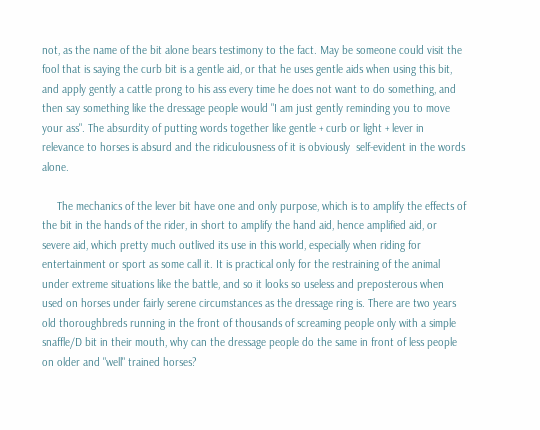not, as the name of the bit alone bears testimony to the fact. May be someone could visit the fool that is saying the curb bit is a gentle aid, or that he uses gentle aids when using this bit, and apply gently a cattle prong to his ass every time he does not want to do something, and then say something like the dressage people would "I am just gently reminding you to move your ass". The absurdity of putting words together like gentle + curb or light + lever in relevance to horses is absurd and the ridiculousness of it is obviously  self-evident in the words alone.

     The mechanics of the lever bit have one and only purpose, which is to amplify the effects of the bit in the hands of the rider, in short to amplify the hand aid, hence amplified aid, or severe aid, which pretty much outlived its use in this world, especially when riding for entertainment or sport as some call it. It is practical only for the restraining of the animal under extreme situations like the battle, and so it looks so useless and preposterous when used on horses under fairly serene circumstances as the dressage ring is. There are two years old thoroughbreds running in the front of thousands of screaming people only with a simple snaffle/D bit in their mouth, why can the dressage people do the same in front of less people on older and "well" trained horses?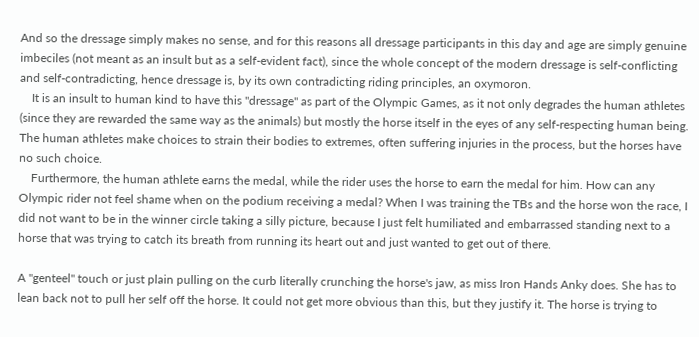And so the dressage simply makes no sense, and for this reasons all dressage participants in this day and age are simply genuine imbeciles (not meant as an insult but as a self-evident fact), since the whole concept of the modern dressage is self-conflicting and self-contradicting, hence dressage is, by its own contradicting riding principles, an oxymoron.
    It is an insult to human kind to have this "dressage" as part of the Olympic Games, as it not only degrades the human athletes (since they are rewarded the same way as the animals) but mostly the horse itself in the eyes of any self-respecting human being. The human athletes make choices to strain their bodies to extremes, often suffering injuries in the process, but the horses have no such choice.
    Furthermore, the human athlete earns the medal, while the rider uses the horse to earn the medal for him. How can any Olympic rider not feel shame when on the podium receiving a medal? When I was training the TBs and the horse won the race, I did not want to be in the winner circle taking a silly picture, because I just felt humiliated and embarrassed standing next to a horse that was trying to catch its breath from running its heart out and just wanted to get out of there.

A "genteel" touch or just plain pulling on the curb literally crunching the horse's jaw, as miss Iron Hands Anky does. She has to lean back not to pull her self off the horse. It could not get more obvious than this, but they justify it. The horse is trying to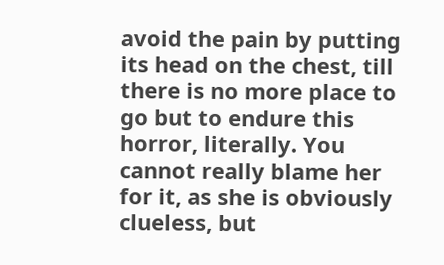avoid the pain by putting its head on the chest, till there is no more place to go but to endure this horror, literally. You cannot really blame her for it, as she is obviously clueless, but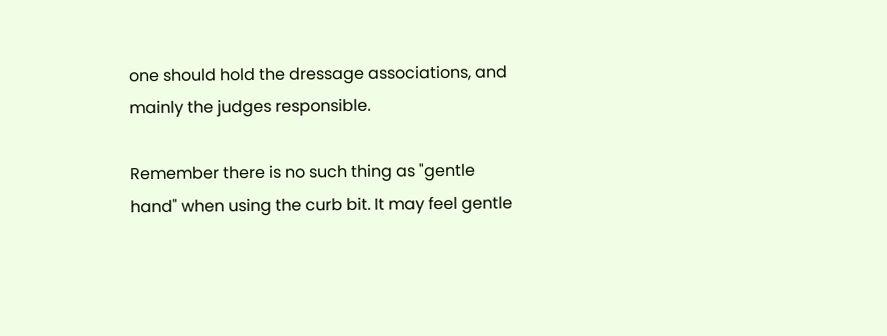one should hold the dressage associations, and mainly the judges responsible.

Remember there is no such thing as "gentle hand" when using the curb bit. It may feel gentle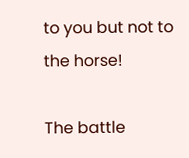to you but not to the horse!

The battle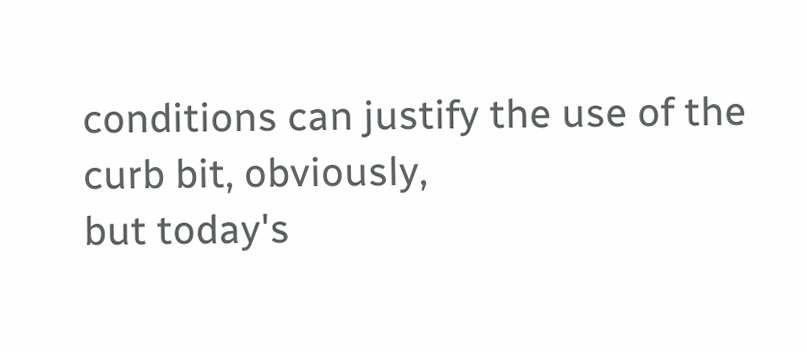conditions can justify the use of the curb bit, obviously,
but today's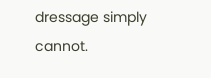dressage simply cannot.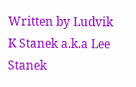Written by Ludvik K Stanek a.k.a Lee Stanek